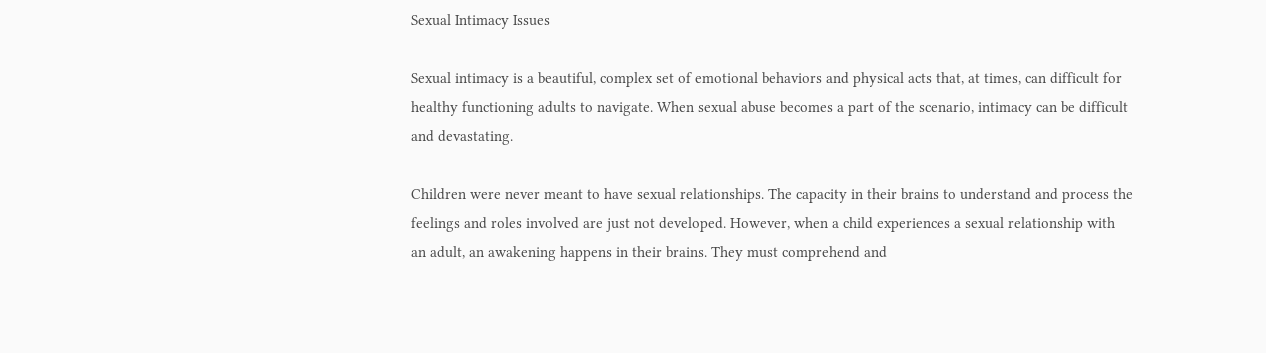Sexual Intimacy Issues

Sexual intimacy is a beautiful, complex set of emotional behaviors and physical acts that, at times, can difficult for healthy functioning adults to navigate. When sexual abuse becomes a part of the scenario, intimacy can be difficult and devastating.

Children were never meant to have sexual relationships. The capacity in their brains to understand and process the feelings and roles involved are just not developed. However, when a child experiences a sexual relationship with an adult, an awakening happens in their brains. They must comprehend and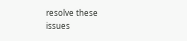resolve these issues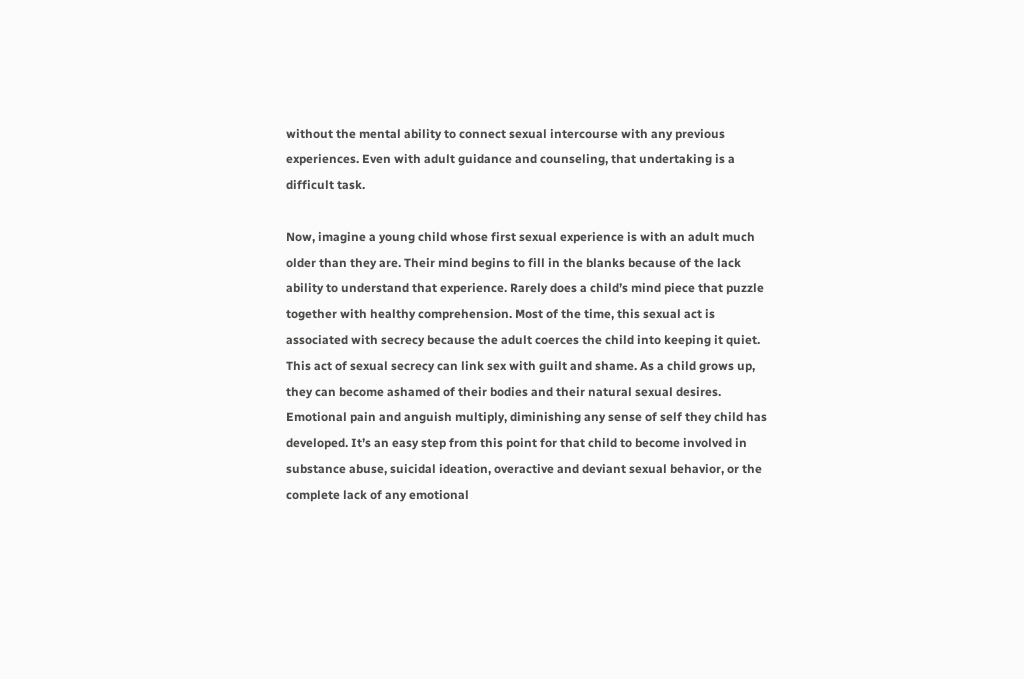without the mental ability to connect sexual intercourse with any previous experiences. Even with adult guidance and counseling, that undertaking is a difficult task.

Now, imagine a young child whose first sexual experience is with an adult much older than they are. Their mind begins to fill in the blanks because of the lack ability to understand that experience. Rarely does a child’s mind piece that puzzle together with healthy comprehension. Most of the time, this sexual act is associated with secrecy because the adult coerces the child into keeping it quiet. This act of sexual secrecy can link sex with guilt and shame. As a child grows up, they can become ashamed of their bodies and their natural sexual desires. Emotional pain and anguish multiply, diminishing any sense of self they child has developed. It’s an easy step from this point for that child to become involved in substance abuse, suicidal ideation, overactive and deviant sexual behavior, or the complete lack of any emotional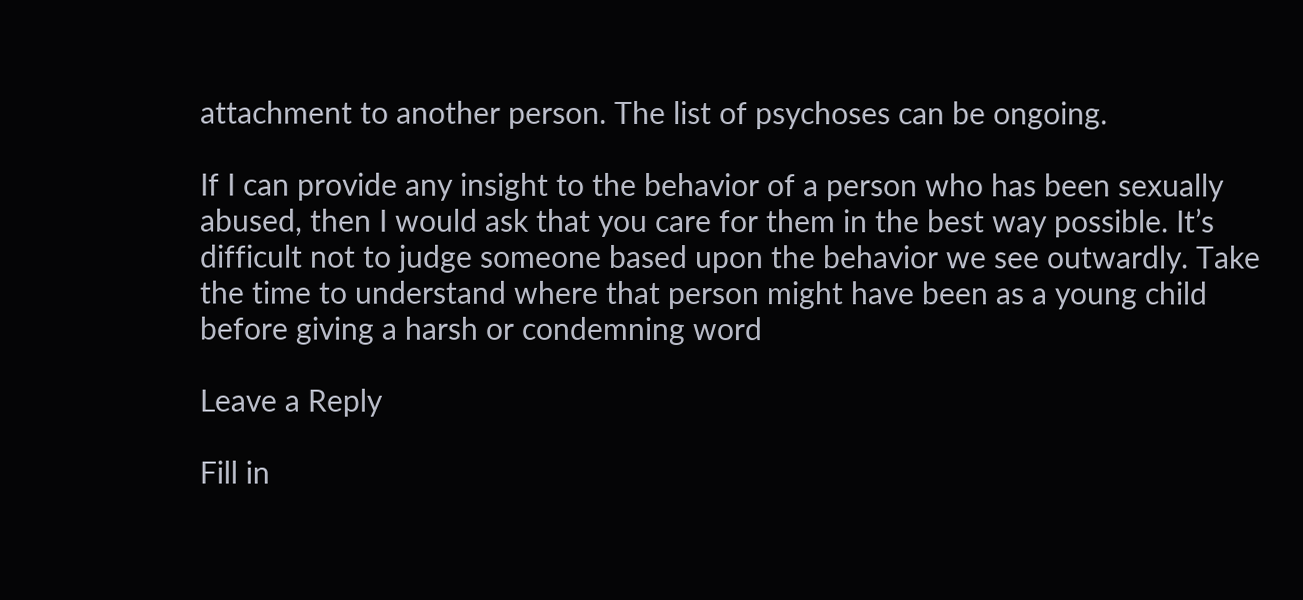attachment to another person. The list of psychoses can be ongoing.

If I can provide any insight to the behavior of a person who has been sexually abused, then I would ask that you care for them in the best way possible. It’s difficult not to judge someone based upon the behavior we see outwardly. Take the time to understand where that person might have been as a young child before giving a harsh or condemning word

Leave a Reply

Fill in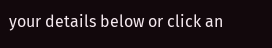your details below or click an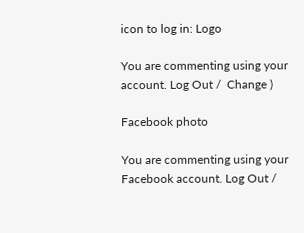icon to log in: Logo

You are commenting using your account. Log Out /  Change )

Facebook photo

You are commenting using your Facebook account. Log Out /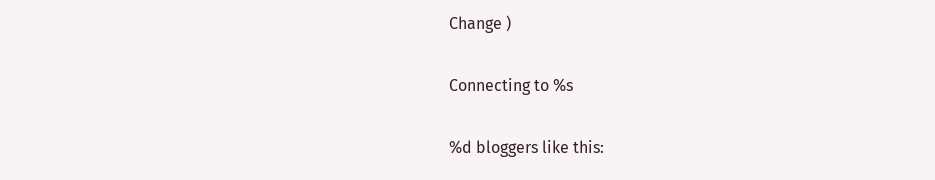Change )

Connecting to %s

%d bloggers like this: